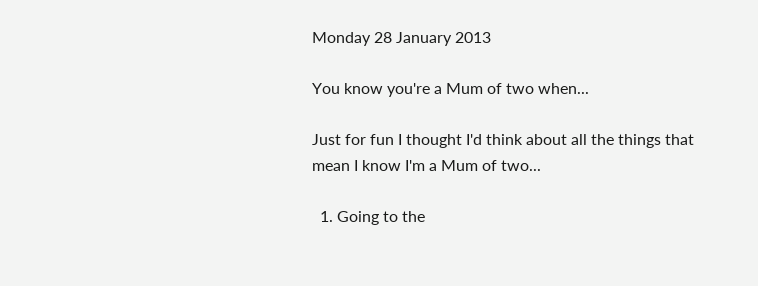Monday 28 January 2013

You know you're a Mum of two when...

Just for fun I thought I'd think about all the things that mean I know I'm a Mum of two...

  1. Going to the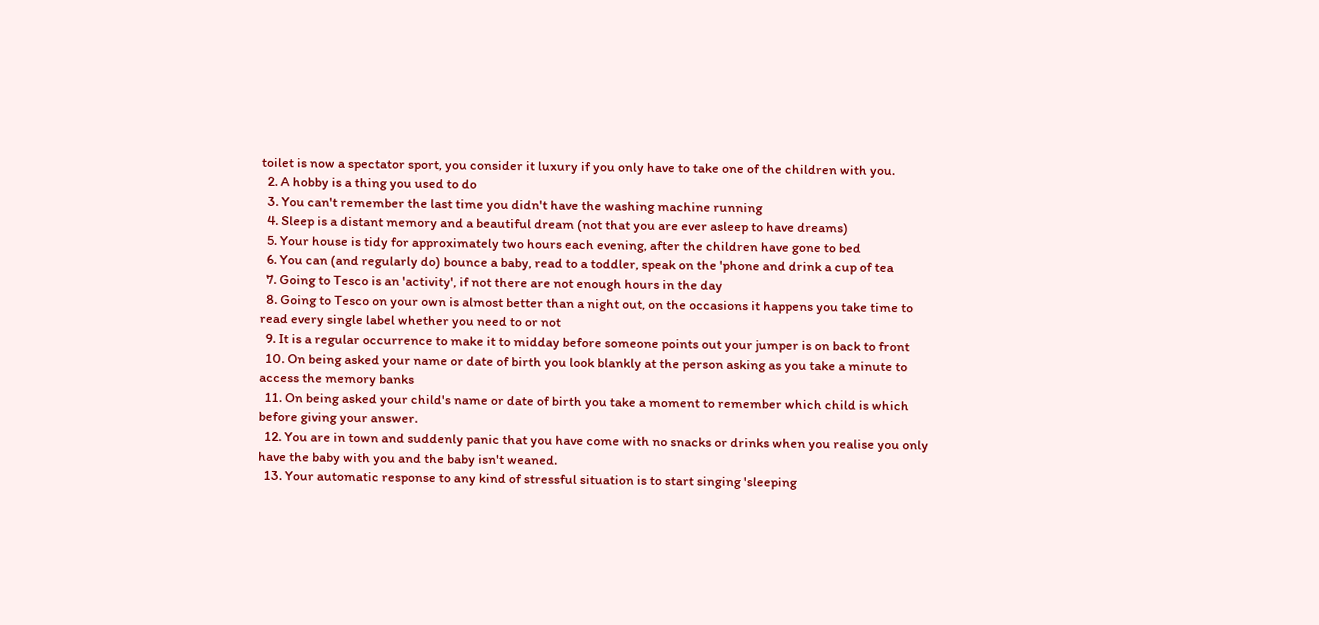toilet is now a spectator sport, you consider it luxury if you only have to take one of the children with you.
  2. A hobby is a thing you used to do
  3. You can't remember the last time you didn't have the washing machine running
  4. Sleep is a distant memory and a beautiful dream (not that you are ever asleep to have dreams)
  5. Your house is tidy for approximately two hours each evening, after the children have gone to bed
  6. You can (and regularly do) bounce a baby, read to a toddler, speak on the 'phone and drink a cup of tea
  7. Going to Tesco is an 'activity', if not there are not enough hours in the day
  8. Going to Tesco on your own is almost better than a night out, on the occasions it happens you take time to read every single label whether you need to or not
  9. It is a regular occurrence to make it to midday before someone points out your jumper is on back to front
  10. On being asked your name or date of birth you look blankly at the person asking as you take a minute to access the memory banks
  11. On being asked your child's name or date of birth you take a moment to remember which child is which before giving your answer.
  12. You are in town and suddenly panic that you have come with no snacks or drinks when you realise you only have the baby with you and the baby isn't weaned.
  13. Your automatic response to any kind of stressful situation is to start singing 'sleeping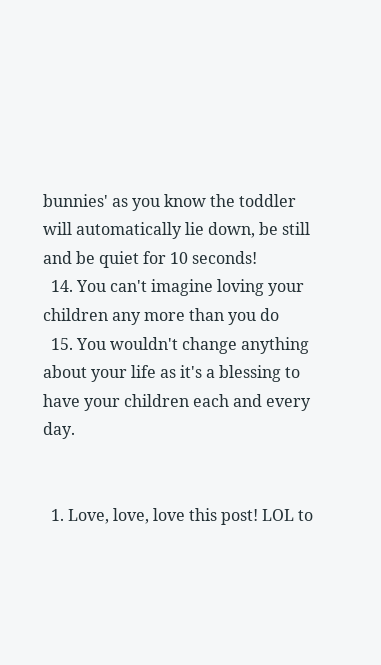bunnies' as you know the toddler will automatically lie down, be still and be quiet for 10 seconds!
  14. You can't imagine loving your children any more than you do
  15. You wouldn't change anything about your life as it's a blessing to have your children each and every day.


  1. Love, love, love this post! LOL to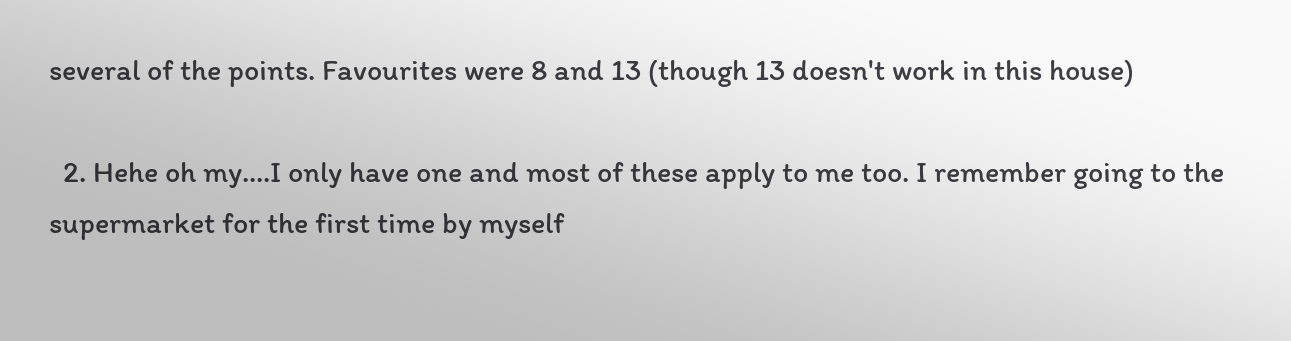several of the points. Favourites were 8 and 13 (though 13 doesn't work in this house)

  2. Hehe oh my....I only have one and most of these apply to me too. I remember going to the supermarket for the first time by myself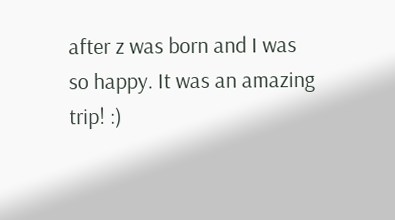after z was born and I was so happy. It was an amazing trip! :)